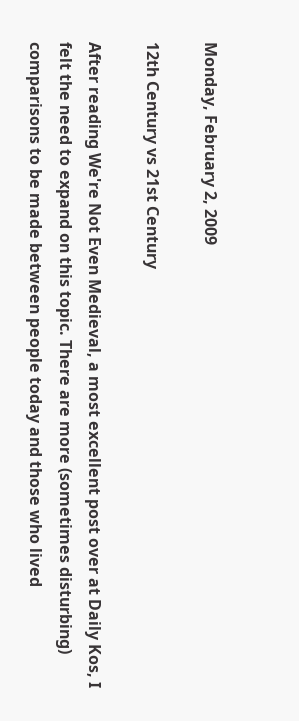Monday, February 2, 2009

12th Century vs 21st Century

After reading We're Not Even Medieval, a most excellent post over at Daily Kos, I felt the need to expand on this topic. There are more (sometimes disturbing) comparisons to be made between people today and those who lived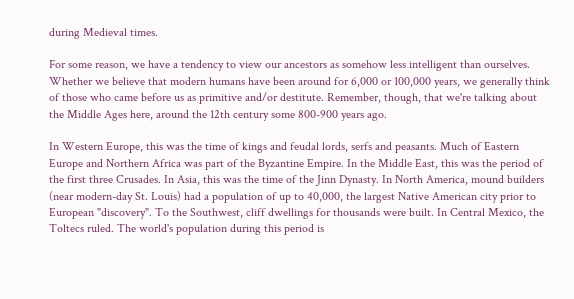during Medieval times.

For some reason, we have a tendency to view our ancestors as somehow less intelligent than ourselves. Whether we believe that modern humans have been around for 6,000 or 100,000 years, we generally think of those who came before us as primitive and/or destitute. Remember, though, that we're talking about the Middle Ages here, around the 12th century some 800-900 years ago.

In Western Europe, this was the time of kings and feudal lords, serfs and peasants. Much of Eastern Europe and Northern Africa was part of the Byzantine Empire. In the Middle East, this was the period of the first three Crusades. In Asia, this was the time of the Jinn Dynasty. In North America, mound builders (near modern-day St. Louis) had a population of up to 40,000, the largest Native American city prior to European "discovery". To the Southwest, cliff dwellings for thousands were built. In Central Mexico, the Toltecs ruled. The world's population during this period is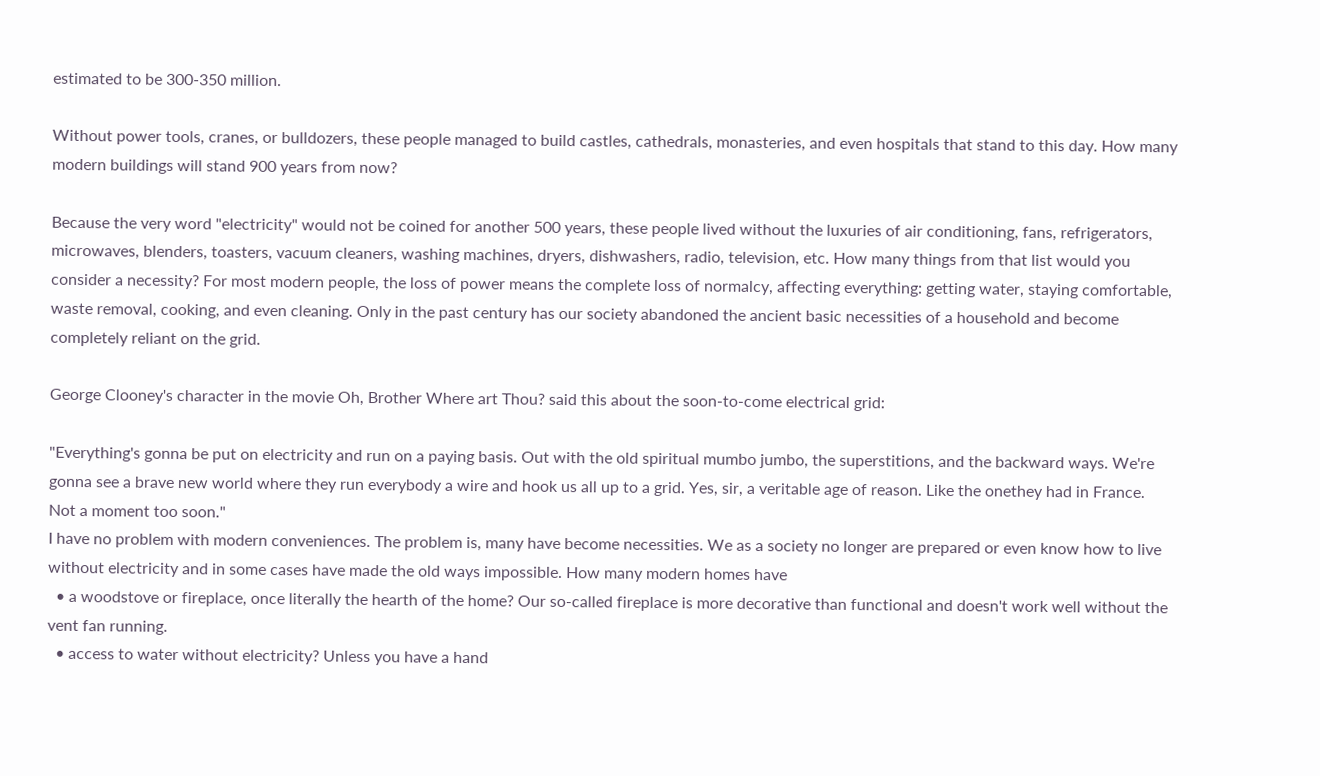estimated to be 300-350 million.

Without power tools, cranes, or bulldozers, these people managed to build castles, cathedrals, monasteries, and even hospitals that stand to this day. How many modern buildings will stand 900 years from now?

Because the very word "electricity" would not be coined for another 500 years, these people lived without the luxuries of air conditioning, fans, refrigerators, microwaves, blenders, toasters, vacuum cleaners, washing machines, dryers, dishwashers, radio, television, etc. How many things from that list would you consider a necessity? For most modern people, the loss of power means the complete loss of normalcy, affecting everything: getting water, staying comfortable, waste removal, cooking, and even cleaning. Only in the past century has our society abandoned the ancient basic necessities of a household and become completely reliant on the grid.

George Clooney's character in the movie Oh, Brother Where art Thou? said this about the soon-to-come electrical grid:

"Everything's gonna be put on electricity and run on a paying basis. Out with the old spiritual mumbo jumbo, the superstitions, and the backward ways. We're gonna see a brave new world where they run everybody a wire and hook us all up to a grid. Yes, sir, a veritable age of reason. Like the onethey had in France. Not a moment too soon."
I have no problem with modern conveniences. The problem is, many have become necessities. We as a society no longer are prepared or even know how to live without electricity and in some cases have made the old ways impossible. How many modern homes have
  • a woodstove or fireplace, once literally the hearth of the home? Our so-called fireplace is more decorative than functional and doesn't work well without the vent fan running.
  • access to water without electricity? Unless you have a hand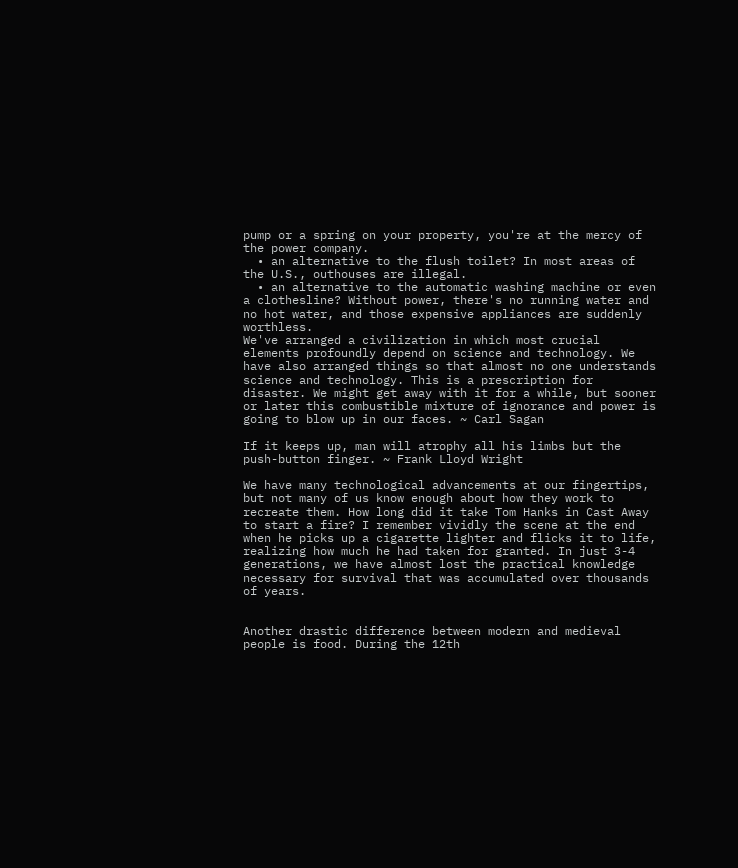pump or a spring on your property, you're at the mercy of the power company.
  • an alternative to the flush toilet? In most areas of the U.S., outhouses are illegal.
  • an alternative to the automatic washing machine or even a clothesline? Without power, there's no running water and no hot water, and those expensive appliances are suddenly worthless.
We've arranged a civilization in which most crucial elements profoundly depend on science and technology. We have also arranged things so that almost no one understands science and technology. This is a prescription for disaster. We might get away with it for a while, but sooner or later this combustible mixture of ignorance and power is going to blow up in our faces. ~ Carl Sagan

If it keeps up, man will atrophy all his limbs but the push-button finger. ~ Frank Lloyd Wright

We have many technological advancements at our fingertips, but not many of us know enough about how they work to recreate them. How long did it take Tom Hanks in Cast Away to start a fire? I remember vividly the scene at the end when he picks up a cigarette lighter and flicks it to life, realizing how much he had taken for granted. In just 3-4 generations, we have almost lost the practical knowledge necessary for survival that was accumulated over thousands of years.


Another drastic difference between modern and medieval people is food. During the 12th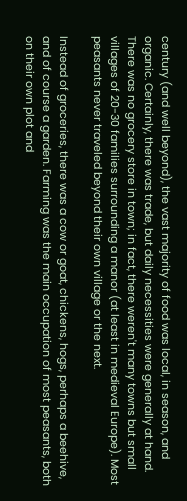century (and well beyond), the vast majority of food was local, in season, and organic. Certainly, there was trade, but daily necessities were generally at hand. There was no grocery store in town; in fact, there weren't many towns but small villages of 20-30 families surrounding a manor (at least in medieval Europe). Most peasants never traveled beyond their own village or the next.

Instead of groceries, there was a cow or goat, chickens, hogs, perhaps a beehive, and of course a garden. Farming was the main occupation of most peasants, both on their own plot and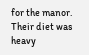for the manor. Their diet was heavy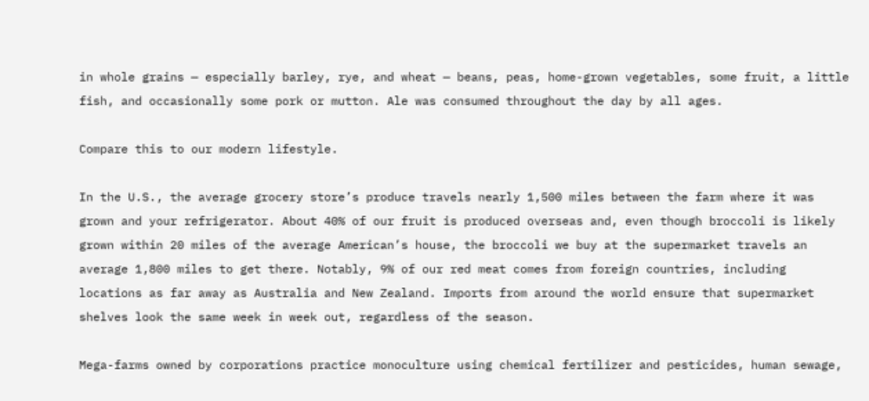in whole grains — especially barley, rye, and wheat — beans, peas, home-grown vegetables, some fruit, a little fish, and occasionally some pork or mutton. Ale was consumed throughout the day by all ages.

Compare this to our modern lifestyle.

In the U.S., the average grocery store’s produce travels nearly 1,500 miles between the farm where it was grown and your refrigerator. About 40% of our fruit is produced overseas and, even though broccoli is likely grown within 20 miles of the average American’s house, the broccoli we buy at the supermarket travels an average 1,800 miles to get there. Notably, 9% of our red meat comes from foreign countries, including locations as far away as Australia and New Zealand. Imports from around the world ensure that supermarket shelves look the same week in week out, regardless of the season.

Mega-farms owned by corporations practice monoculture using chemical fertilizer and pesticides, human sewage,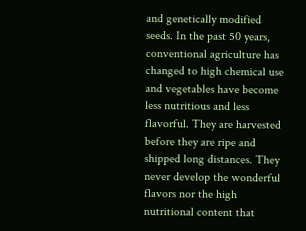and genetically modified seeds. In the past 50 years, conventional agriculture has changed to high chemical use and vegetables have become less nutritious and less flavorful. They are harvested before they are ripe and shipped long distances. They never develop the wonderful flavors nor the high nutritional content that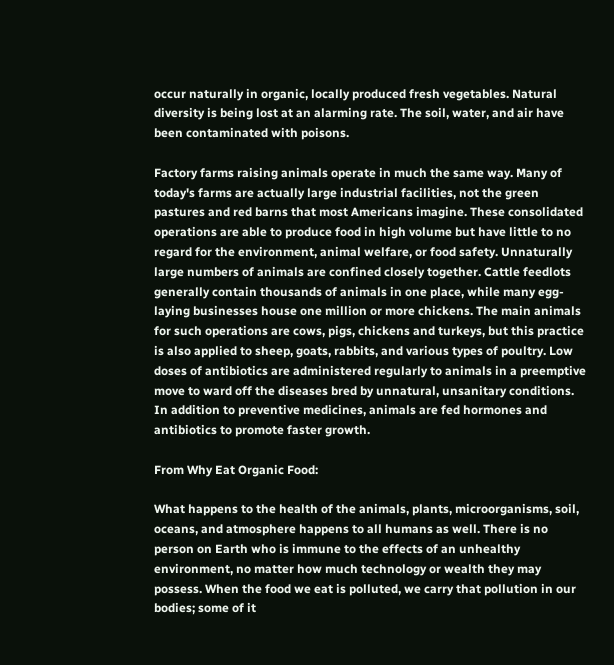occur naturally in organic, locally produced fresh vegetables. Natural diversity is being lost at an alarming rate. The soil, water, and air have been contaminated with poisons.

Factory farms raising animals operate in much the same way. Many of today's farms are actually large industrial facilities, not the green pastures and red barns that most Americans imagine. These consolidated operations are able to produce food in high volume but have little to no regard for the environment, animal welfare, or food safety. Unnaturally large numbers of animals are confined closely together. Cattle feedlots generally contain thousands of animals in one place, while many egg-laying businesses house one million or more chickens. The main animals for such operations are cows, pigs, chickens and turkeys, but this practice is also applied to sheep, goats, rabbits, and various types of poultry. Low doses of antibiotics are administered regularly to animals in a preemptive move to ward off the diseases bred by unnatural, unsanitary conditions. In addition to preventive medicines, animals are fed hormones and antibiotics to promote faster growth.

From Why Eat Organic Food:

What happens to the health of the animals, plants, microorganisms, soil, oceans, and atmosphere happens to all humans as well. There is no person on Earth who is immune to the effects of an unhealthy environment, no matter how much technology or wealth they may possess. When the food we eat is polluted, we carry that pollution in our bodies; some of it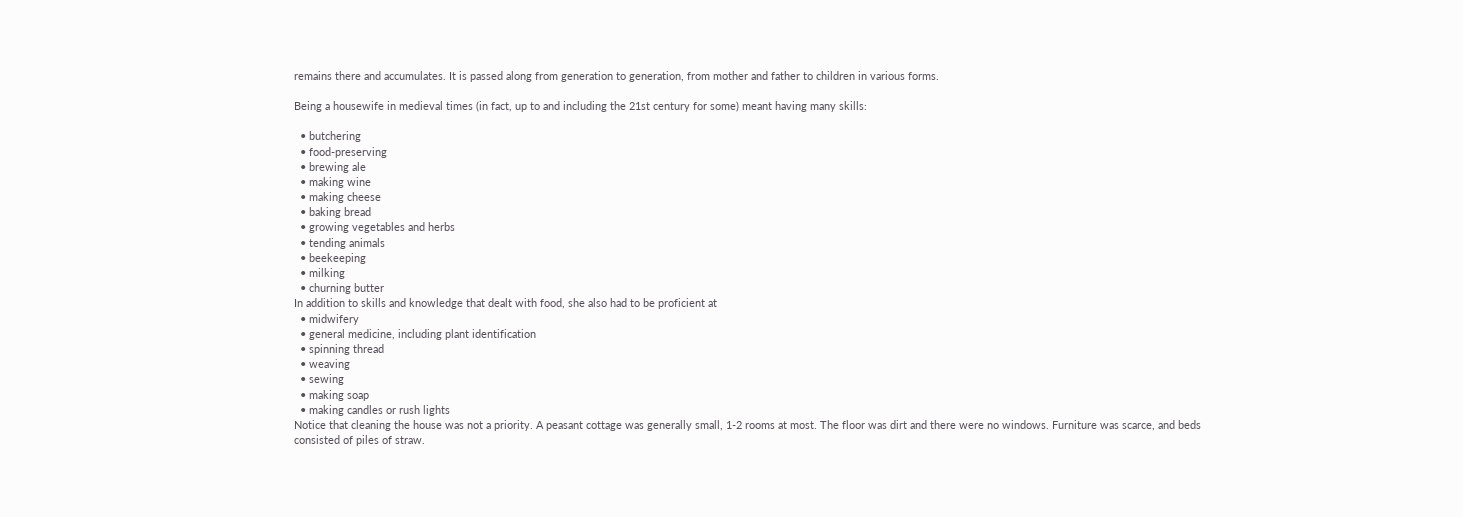remains there and accumulates. It is passed along from generation to generation, from mother and father to children in various forms.

Being a housewife in medieval times (in fact, up to and including the 21st century for some) meant having many skills:

  • butchering
  • food-preserving
  • brewing ale
  • making wine
  • making cheese
  • baking bread
  • growing vegetables and herbs
  • tending animals
  • beekeeping
  • milking
  • churning butter
In addition to skills and knowledge that dealt with food, she also had to be proficient at
  • midwifery
  • general medicine, including plant identification
  • spinning thread
  • weaving
  • sewing
  • making soap
  • making candles or rush lights
Notice that cleaning the house was not a priority. A peasant cottage was generally small, 1-2 rooms at most. The floor was dirt and there were no windows. Furniture was scarce, and beds consisted of piles of straw.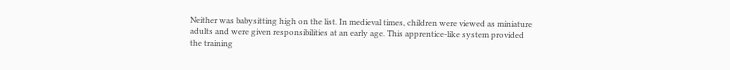Neither was babysitting high on the list. In medieval times, children were viewed as miniature adults and were given responsibilities at an early age. This apprentice-like system provided the training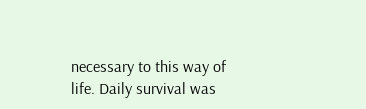necessary to this way of life. Daily survival was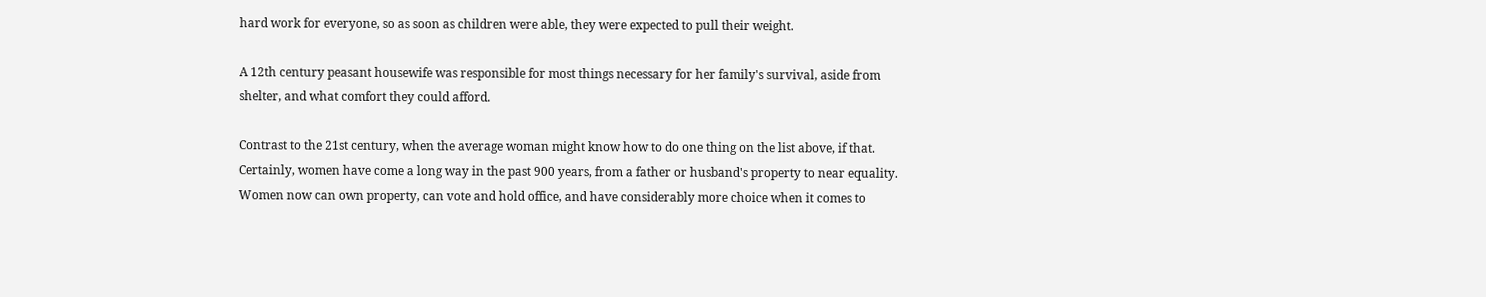hard work for everyone, so as soon as children were able, they were expected to pull their weight.

A 12th century peasant housewife was responsible for most things necessary for her family's survival, aside from shelter, and what comfort they could afford.

Contrast to the 21st century, when the average woman might know how to do one thing on the list above, if that. Certainly, women have come a long way in the past 900 years, from a father or husband's property to near equality. Women now can own property, can vote and hold office, and have considerably more choice when it comes to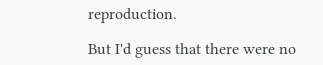reproduction.

But I'd guess that there were no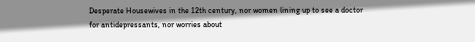Desperate Housewives in the 12th century, nor women lining up to see a doctor for antidepressants, nor worries about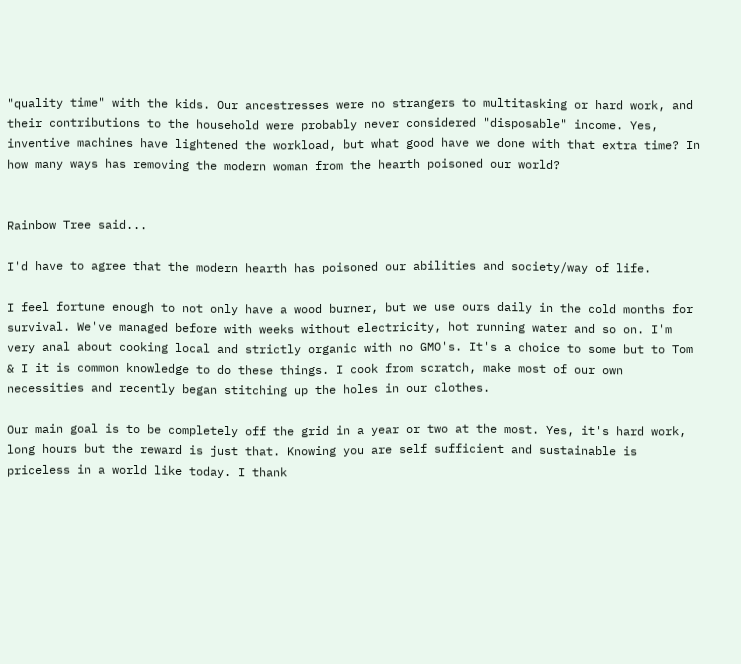"quality time" with the kids. Our ancestresses were no strangers to multitasking or hard work, and their contributions to the household were probably never considered "disposable" income. Yes, inventive machines have lightened the workload, but what good have we done with that extra time? In how many ways has removing the modern woman from the hearth poisoned our world?


Rainbow Tree said...

I'd have to agree that the modern hearth has poisoned our abilities and society/way of life.

I feel fortune enough to not only have a wood burner, but we use ours daily in the cold months for survival. We've managed before with weeks without electricity, hot running water and so on. I'm very anal about cooking local and strictly organic with no GMO's. It's a choice to some but to Tom & I it is common knowledge to do these things. I cook from scratch, make most of our own necessities and recently began stitching up the holes in our clothes.

Our main goal is to be completely off the grid in a year or two at the most. Yes, it's hard work, long hours but the reward is just that. Knowing you are self sufficient and sustainable is priceless in a world like today. I thank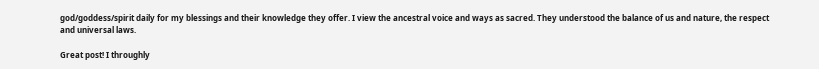god/goddess/spirit daily for my blessings and their knowledge they offer. I view the ancestral voice and ways as sacred. They understood the balance of us and nature, the respect and universal laws.

Great post! I throughly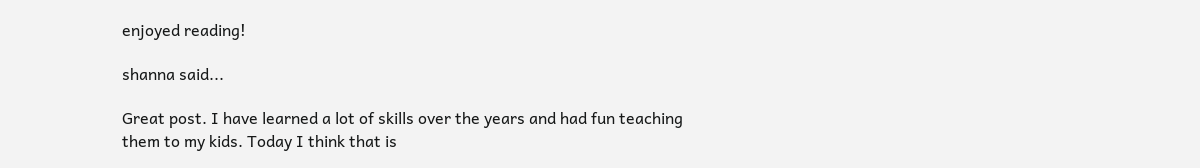enjoyed reading!

shanna said...

Great post. I have learned a lot of skills over the years and had fun teaching them to my kids. Today I think that is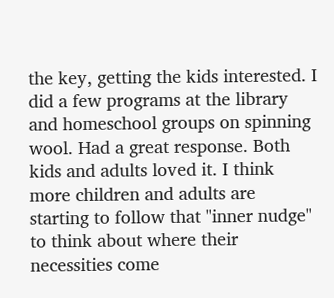the key, getting the kids interested. I did a few programs at the library and homeschool groups on spinning wool. Had a great response. Both kids and adults loved it. I think more children and adults are starting to follow that "inner nudge" to think about where their necessities come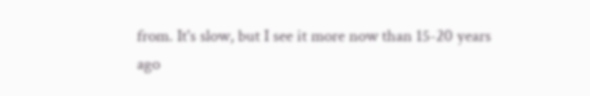from. It's slow, but I see it more now than 15-20 years ago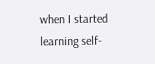when I started learning self-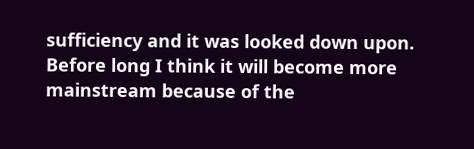sufficiency and it was looked down upon. Before long I think it will become more mainstream because of the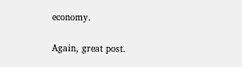economy.

Again, great post.